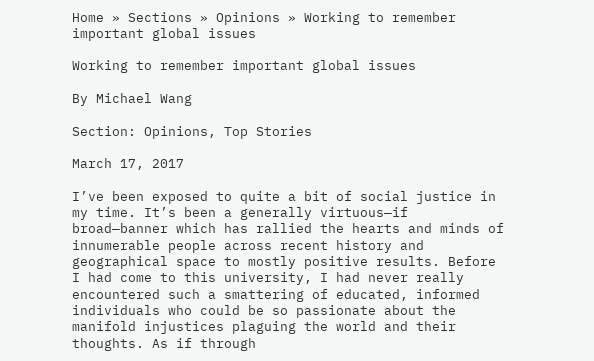Home » Sections » Opinions » Working to remember important global issues

Working to remember important global issues

By Michael Wang

Section: Opinions, Top Stories

March 17, 2017

I’ve been exposed to quite a bit of social justice in my time. It’s been a generally virtuous—if broad—banner which has rallied the hearts and minds of innumerable people across recent history and geographical space to mostly positive results. Before I had come to this university, I had never really encountered such a smattering of educated, informed individuals who could be so passionate about the manifold injustices plaguing the world and their thoughts. As if through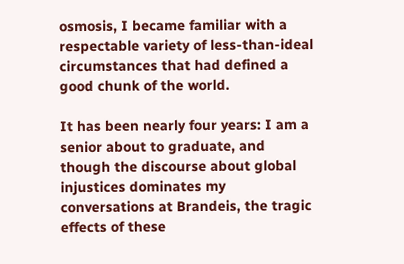osmosis, I became familiar with a respectable variety of less-than-ideal circumstances that had defined a good chunk of the world.

It has been nearly four years: I am a senior about to graduate, and though the discourse about global injustices dominates my conversations at Brandeis, the tragic effects of these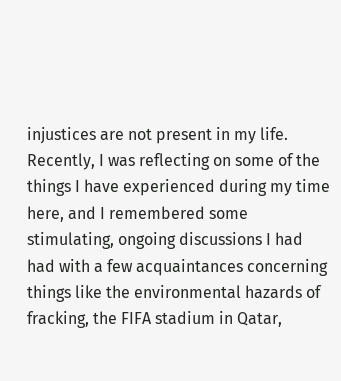injustices are not present in my life. Recently, I was reflecting on some of the things I have experienced during my time here, and I remembered some stimulating, ongoing discussions I had had with a few acquaintances concerning things like the environmental hazards of fracking, the FIFA stadium in Qatar,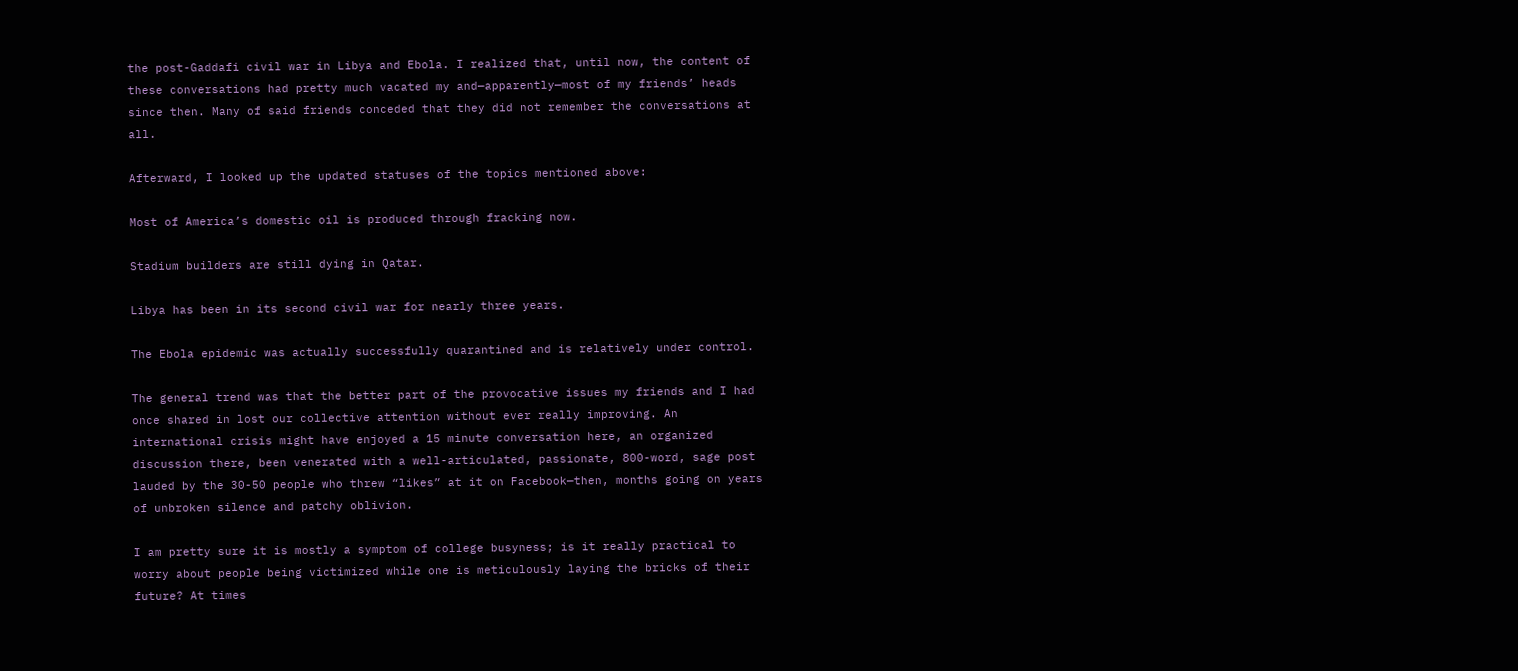the post-Gaddafi civil war in Libya and Ebola. I realized that, until now, the content of these conversations had pretty much vacated my and—apparently—most of my friends’ heads since then. Many of said friends conceded that they did not remember the conversations at all.

Afterward, I looked up the updated statuses of the topics mentioned above:

Most of America’s domestic oil is produced through fracking now.

Stadium builders are still dying in Qatar.

Libya has been in its second civil war for nearly three years.

The Ebola epidemic was actually successfully quarantined and is relatively under control.

The general trend was that the better part of the provocative issues my friends and I had once shared in lost our collective attention without ever really improving. An international crisis might have enjoyed a 15 minute conversation here, an organized discussion there, been venerated with a well-articulated, passionate, 800-word, sage post lauded by the 30-50 people who threw “likes” at it on Facebook—then, months going on years of unbroken silence and patchy oblivion.

I am pretty sure it is mostly a symptom of college busyness; is it really practical to worry about people being victimized while one is meticulously laying the bricks of their future? At times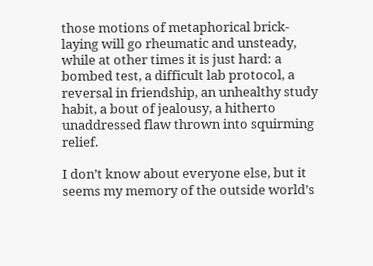those motions of metaphorical brick-laying will go rheumatic and unsteady, while at other times it is just hard: a bombed test, a difficult lab protocol, a reversal in friendship, an unhealthy study habit, a bout of jealousy, a hitherto unaddressed flaw thrown into squirming relief.

I don’t know about everyone else, but it seems my memory of the outside world’s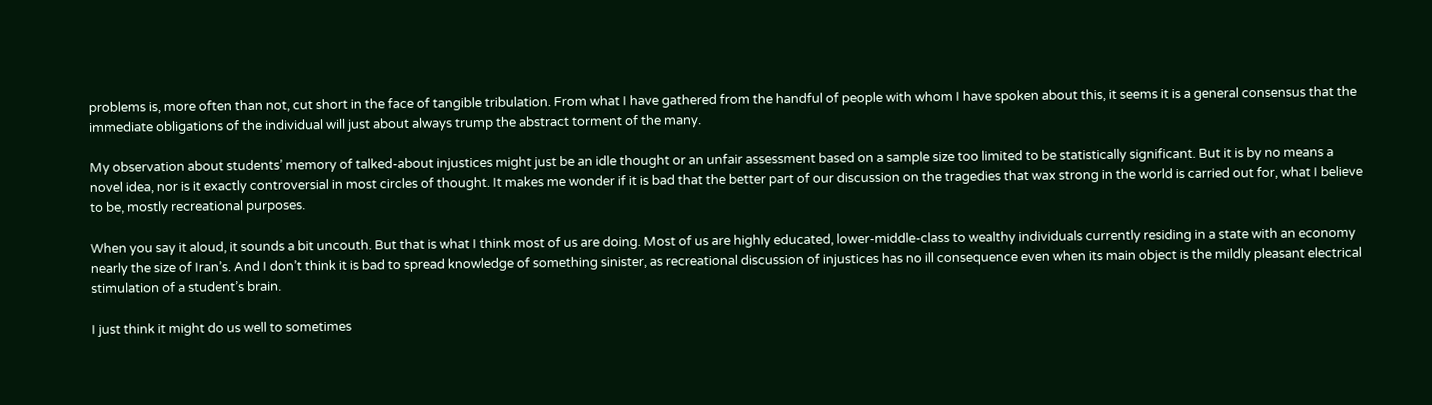problems is, more often than not, cut short in the face of tangible tribulation. From what I have gathered from the handful of people with whom I have spoken about this, it seems it is a general consensus that the immediate obligations of the individual will just about always trump the abstract torment of the many.

My observation about students’ memory of talked-about injustices might just be an idle thought or an unfair assessment based on a sample size too limited to be statistically significant. But it is by no means a novel idea, nor is it exactly controversial in most circles of thought. It makes me wonder if it is bad that the better part of our discussion on the tragedies that wax strong in the world is carried out for, what I believe to be, mostly recreational purposes.

When you say it aloud, it sounds a bit uncouth. But that is what I think most of us are doing. Most of us are highly educated, lower-middle-class to wealthy individuals currently residing in a state with an economy nearly the size of Iran’s. And I don’t think it is bad to spread knowledge of something sinister, as recreational discussion of injustices has no ill consequence even when its main object is the mildly pleasant electrical stimulation of a student’s brain.

I just think it might do us well to sometimes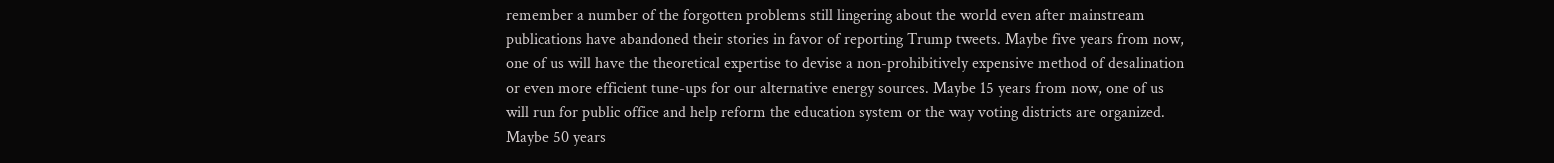remember a number of the forgotten problems still lingering about the world even after mainstream publications have abandoned their stories in favor of reporting Trump tweets. Maybe five years from now, one of us will have the theoretical expertise to devise a non-prohibitively expensive method of desalination or even more efficient tune-ups for our alternative energy sources. Maybe 15 years from now, one of us will run for public office and help reform the education system or the way voting districts are organized. Maybe 50 years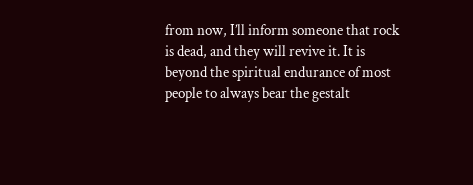from now, I’ll inform someone that rock is dead, and they will revive it. It is beyond the spiritual endurance of most people to always bear the gestalt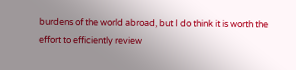burdens of the world abroad, but I do think it is worth the effort to efficiently review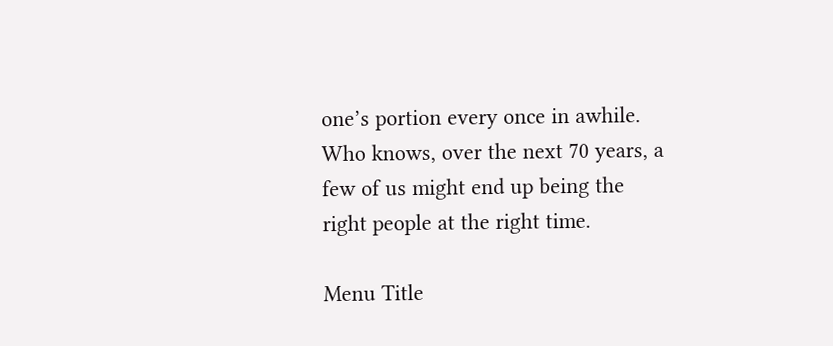one’s portion every once in awhile. Who knows, over the next 70 years, a few of us might end up being the right people at the right time.

Menu Title